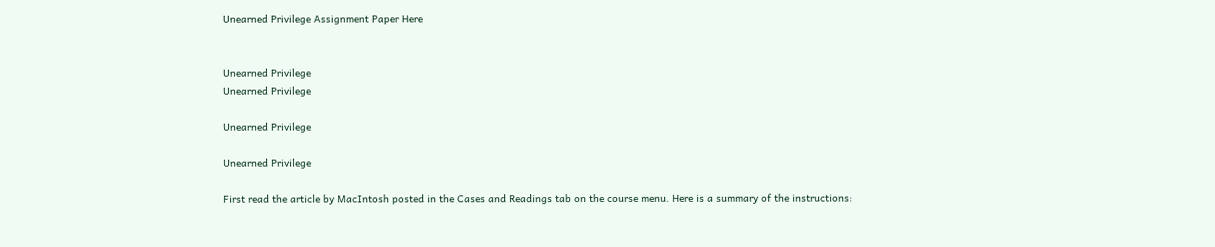Unearned Privilege Assignment Paper Here


Unearned Privilege
Unearned Privilege

Unearned Privilege

Unearned Privilege

First read the article by MacIntosh posted in the Cases and Readings tab on the course menu. Here is a summary of the instructions: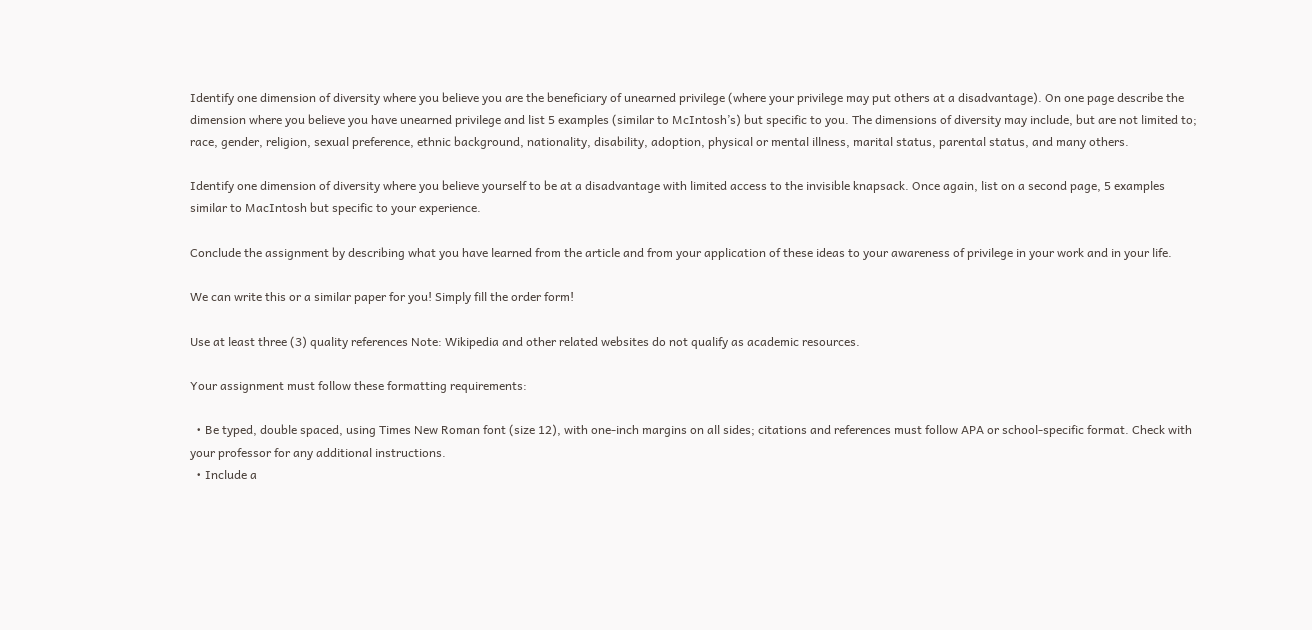Identify one dimension of diversity where you believe you are the beneficiary of unearned privilege (where your privilege may put others at a disadvantage). On one page describe the dimension where you believe you have unearned privilege and list 5 examples (similar to McIntosh’s) but specific to you. The dimensions of diversity may include, but are not limited to; race, gender, religion, sexual preference, ethnic background, nationality, disability, adoption, physical or mental illness, marital status, parental status, and many others.

Identify one dimension of diversity where you believe yourself to be at a disadvantage with limited access to the invisible knapsack. Once again, list on a second page, 5 examples similar to MacIntosh but specific to your experience.

Conclude the assignment by describing what you have learned from the article and from your application of these ideas to your awareness of privilege in your work and in your life.

We can write this or a similar paper for you! Simply fill the order form!

Use at least three (3) quality references Note: Wikipedia and other related websites do not qualify as academic resources.

Your assignment must follow these formatting requirements:

  • Be typed, double spaced, using Times New Roman font (size 12), with one-inch margins on all sides; citations and references must follow APA or school-specific format. Check with your professor for any additional instructions.
  • Include a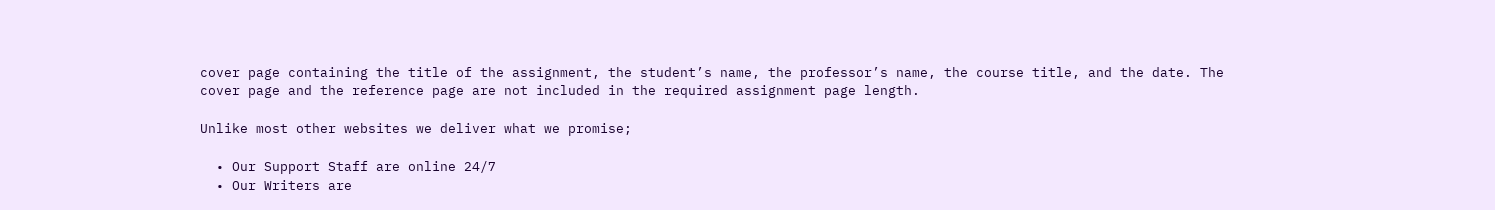cover page containing the title of the assignment, the student’s name, the professor’s name, the course title, and the date. The cover page and the reference page are not included in the required assignment page length.

Unlike most other websites we deliver what we promise;

  • Our Support Staff are online 24/7
  • Our Writers are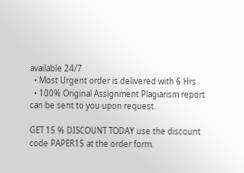available 24/7
  • Most Urgent order is delivered with 6 Hrs
  • 100% Original Assignment Plagiarism report can be sent to you upon request.

GET 15 % DISCOUNT TODAY use the discount code PAPER15 at the order form.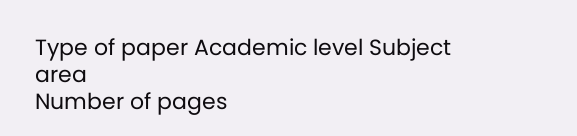Type of paper Academic level Subject area
Number of pages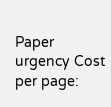Paper urgency Cost per page: